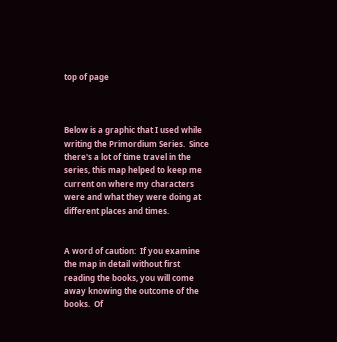top of page



Below is a graphic that I used while writing the Primordium Series.  Since there's a lot of time travel in the series, this map helped to keep me current on where my characters were and what they were doing at different places and times.


A word of caution:  If you examine the map in detail without first reading the books, you will come away knowing the outcome of the books.  Of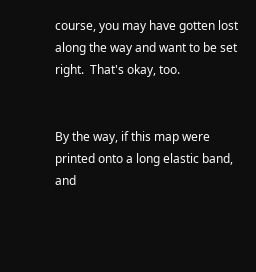course, you may have gotten lost along the way and want to be set right.  That's okay, too.


By the way, if this map were printed onto a long elastic band, and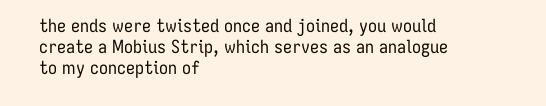the ends were twisted once and joined, you would create a Mobius Strip, which serves as an analogue to my conception of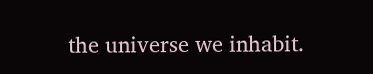the universe we inhabit.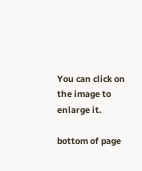You can click on the image to enlarge it.

bottom of page